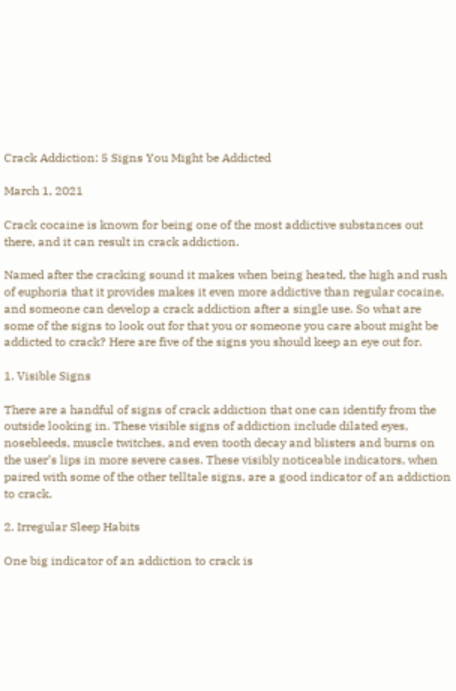Crack Addiction: 5 Signs You Might be Addicted

March 1, 2021

Crack cocaine is known for being one of the most addictive substances out there, and it can result in crack addiction.

Named after the cracking sound it makes when being heated, the high and rush of euphoria that it provides makes it even more addictive than regular cocaine, and someone can develop a crack addiction after a single use. So what are some of the signs to look out for that you or someone you care about might be addicted to crack? Here are five of the signs you should keep an eye out for.

1. Visible Signs

There are a handful of signs of crack addiction that one can identify from the outside looking in. These visible signs of addiction include dilated eyes, nosebleeds, muscle twitches, and even tooth decay and blisters and burns on the user’s lips in more severe cases. These visibly noticeable indicators, when paired with some of the other telltale signs, are a good indicator of an addiction to crack.

2. Irregular Sleep Habits

One big indicator of an addiction to crack is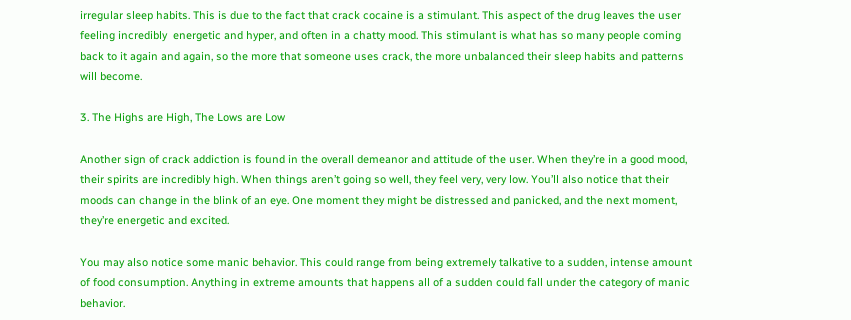irregular sleep habits. This is due to the fact that crack cocaine is a stimulant. This aspect of the drug leaves the user feeling incredibly  energetic and hyper, and often in a chatty mood. This stimulant is what has so many people coming back to it again and again, so the more that someone uses crack, the more unbalanced their sleep habits and patterns will become.

3. The Highs are High, The Lows are Low

Another sign of crack addiction is found in the overall demeanor and attitude of the user. When they’re in a good mood, their spirits are incredibly high. When things aren’t going so well, they feel very, very low. You’ll also notice that their moods can change in the blink of an eye. One moment they might be distressed and panicked, and the next moment, they’re energetic and excited.

You may also notice some manic behavior. This could range from being extremely talkative to a sudden, intense amount of food consumption. Anything in extreme amounts that happens all of a sudden could fall under the category of manic behavior.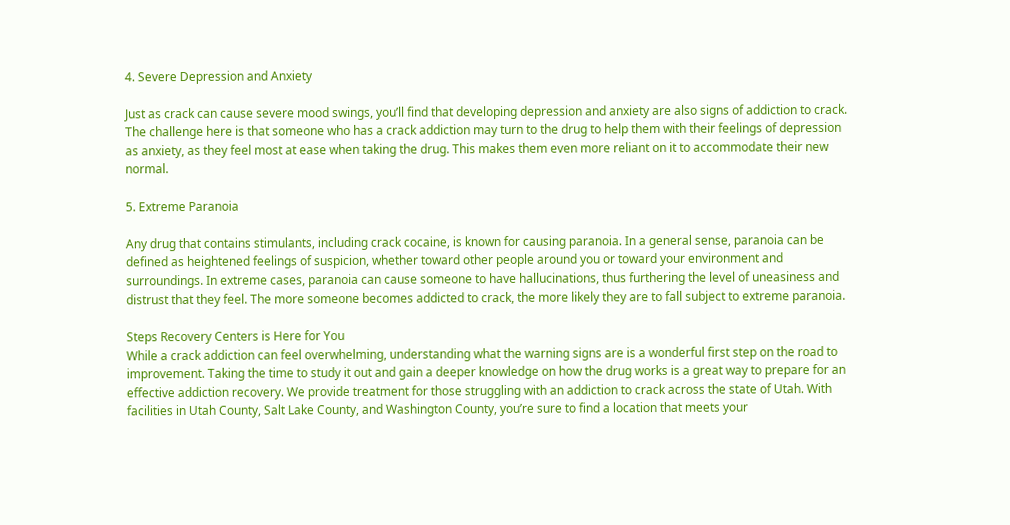4. Severe Depression and Anxiety

Just as crack can cause severe mood swings, you’ll find that developing depression and anxiety are also signs of addiction to crack. The challenge here is that someone who has a crack addiction may turn to the drug to help them with their feelings of depression as anxiety, as they feel most at ease when taking the drug. This makes them even more reliant on it to accommodate their new normal.

5. Extreme Paranoia

Any drug that contains stimulants, including crack cocaine, is known for causing paranoia. In a general sense, paranoia can be defined as heightened feelings of suspicion, whether toward other people around you or toward your environment and surroundings. In extreme cases, paranoia can cause someone to have hallucinations, thus furthering the level of uneasiness and distrust that they feel. The more someone becomes addicted to crack, the more likely they are to fall subject to extreme paranoia.

Steps Recovery Centers is Here for You
While a crack addiction can feel overwhelming, understanding what the warning signs are is a wonderful first step on the road to improvement. Taking the time to study it out and gain a deeper knowledge on how the drug works is a great way to prepare for an effective addiction recovery. We provide treatment for those struggling with an addiction to crack across the state of Utah. With facilities in Utah County, Salt Lake County, and Washington County, you’re sure to find a location that meets your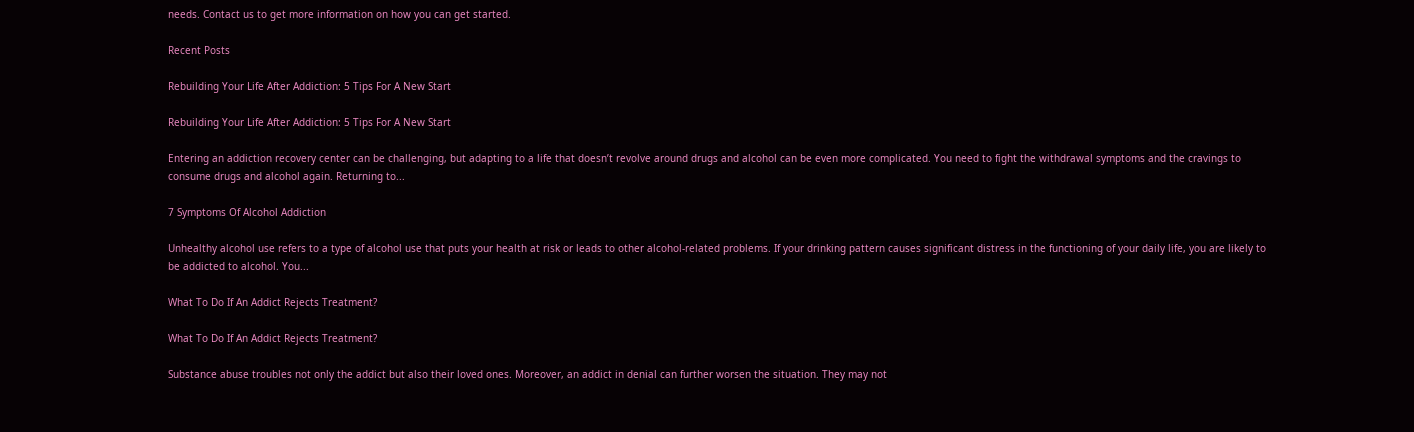needs. Contact us to get more information on how you can get started.

Recent Posts

Rebuilding Your Life After Addiction: 5 Tips For A New Start

Rebuilding Your Life After Addiction: 5 Tips For A New Start

Entering an addiction recovery center can be challenging, but adapting to a life that doesn’t revolve around drugs and alcohol can be even more complicated. You need to fight the withdrawal symptoms and the cravings to consume drugs and alcohol again. Returning to...

7 Symptoms Of Alcohol Addiction

Unhealthy alcohol use refers to a type of alcohol use that puts your health at risk or leads to other alcohol-related problems. If your drinking pattern causes significant distress in the functioning of your daily life, you are likely to be addicted to alcohol. You...

What To Do If An Addict Rejects Treatment?

What To Do If An Addict Rejects Treatment?

Substance abuse troubles not only the addict but also their loved ones. Moreover, an addict in denial can further worsen the situation. They may not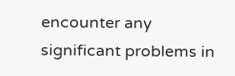encounter any significant problems in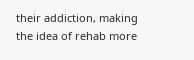their addiction, making the idea of rehab more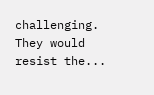challenging. They would resist the...